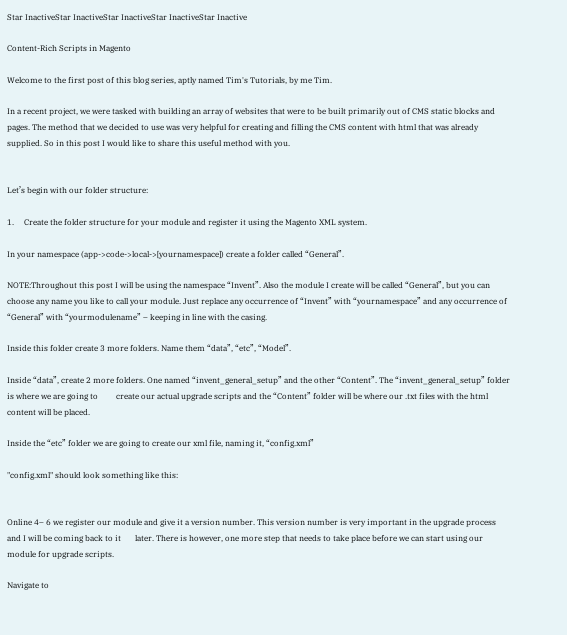Star InactiveStar InactiveStar InactiveStar InactiveStar Inactive

Content-Rich Scripts in Magento

Welcome to the first post of this blog series, aptly named Tim's Tutorials, by me Tim.

In a recent project, we were tasked with building an array of websites that were to be built primarily out of CMS static blocks and pages. The method that we decided to use was very helpful for creating and filling the CMS content with html that was already supplied. So in this post I would like to share this useful method with you.


Let’s begin with our folder structure:

1.     Create the folder structure for your module and register it using the Magento XML system.

In your namespace (app->code->local->[yournamespace]) create a folder called “General”.

NOTE:Throughout this post I will be using the namespace “Invent”. Also the module I create will be called “General”, but you can choose any name you like to call your module. Just replace any occurrence of “Invent” with “yournamespace” and any occurrence of “General” with “yourmodulename” – keeping in line with the casing.

Inside this folder create 3 more folders. Name them “data”, “etc”, “Model”.

Inside “data”, create 2 more folders. One named “invent_general_setup” and the other “Content”. The “invent_general_setup” folder is where we are going to         create our actual upgrade scripts and the “Content” folder will be where our .txt files with the html content will be placed.

Inside the “etc” folder we are going to create our xml file, naming it, “config.xml”

"config.xml" should look something like this:


Online 4– 6 we register our module and give it a version number. This version number is very important in the upgrade process and I will be coming back to it       later. There is however, one more step that needs to take place before we can start using our module for upgrade scripts.

Navigate to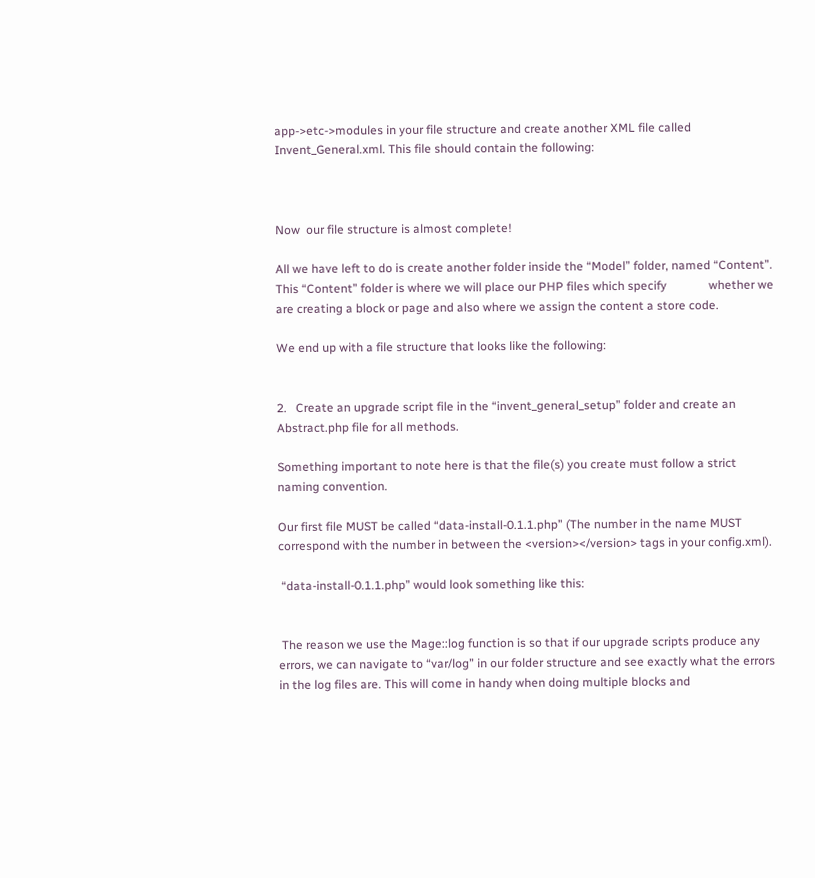app->etc->modules in your file structure and create another XML file called Invent_General.xml. This file should contain the following:



Now  our file structure is almost complete!

All we have left to do is create another folder inside the “Model” folder, named “Content”. This “Content” folder is where we will place our PHP files which specify              whether we are creating a block or page and also where we assign the content a store code.

We end up with a file structure that looks like the following:


2.   Create an upgrade script file in the “invent_general_setup” folder and create an Abstract.php file for all methods.

Something important to note here is that the file(s) you create must follow a strict naming convention.

Our first file MUST be called “data-install-0.1.1.php” (The number in the name MUST correspond with the number in between the <version></version> tags in your config.xml).

 “data-install-0.1.1.php” would look something like this:


 The reason we use the Mage::log function is so that if our upgrade scripts produce any errors, we can navigate to “var/log” in our folder structure and see exactly what the errors in the log files are. This will come in handy when doing multiple blocks and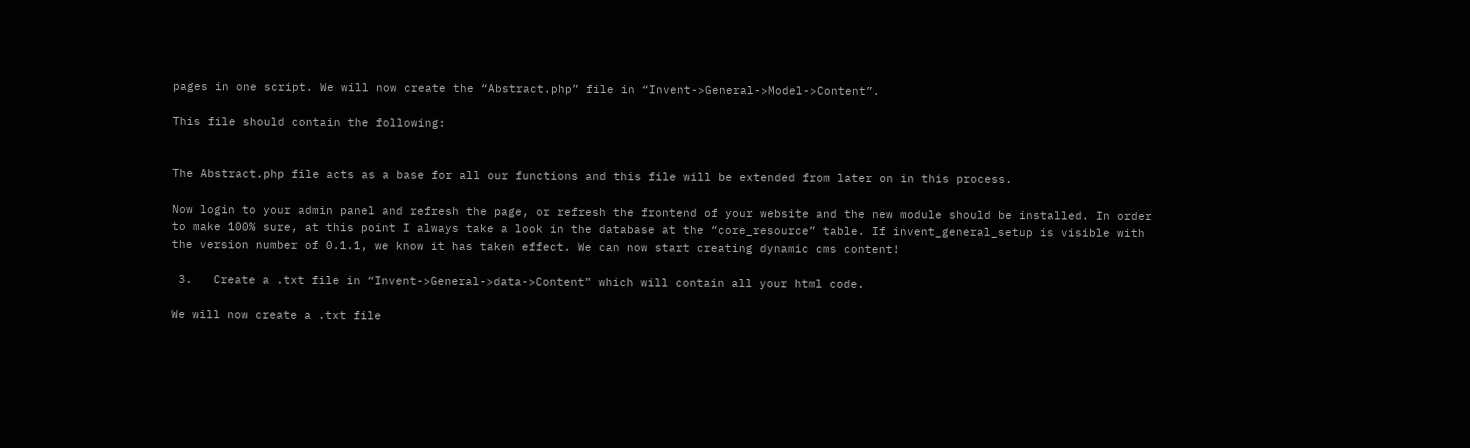pages in one script. We will now create the “Abstract.php” file in “Invent->General->Model->Content”.

This file should contain the following:


The Abstract.php file acts as a base for all our functions and this file will be extended from later on in this process.

Now login to your admin panel and refresh the page, or refresh the frontend of your website and the new module should be installed. In order to make 100% sure, at this point I always take a look in the database at the “core_resource” table. If invent_general_setup is visible with the version number of 0.1.1, we know it has taken effect. We can now start creating dynamic cms content!

 3.   Create a .txt file in “Invent->General->data->Content” which will contain all your html code.

We will now create a .txt file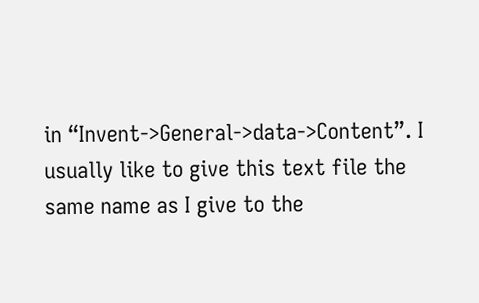in “Invent->General->data->Content”. I usually like to give this text file the same name as I give to the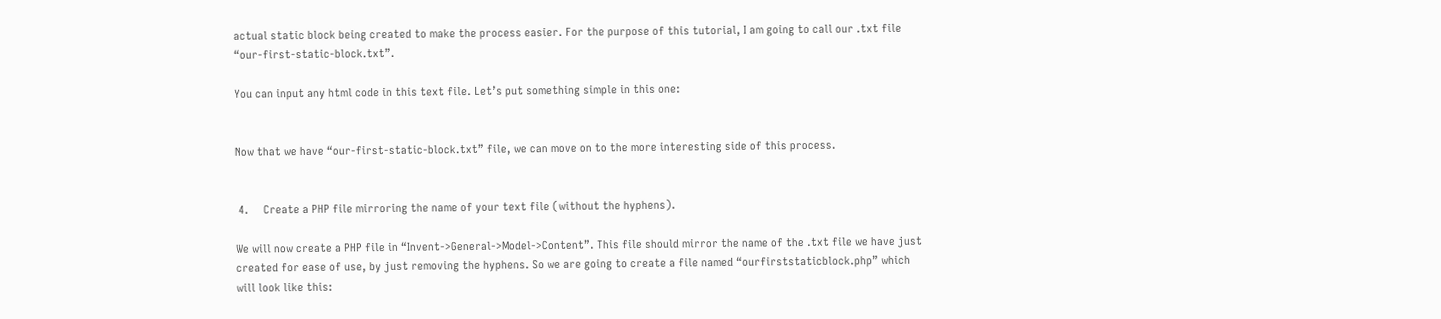actual static block being created to make the process easier. For the purpose of this tutorial, I am going to call our .txt file “our-first-static-block.txt”.

You can input any html code in this text file. Let’s put something simple in this one:


Now that we have “our-first-static-block.txt” file, we can move on to the more interesting side of this process.


 4.     Create a PHP file mirroring the name of your text file (without the hyphens).

We will now create a PHP file in “Invent->General->Model->Content”. This file should mirror the name of the .txt file we have just created for ease of use, by just removing the hyphens. So we are going to create a file named “ourfirststaticblock.php” which will look like this: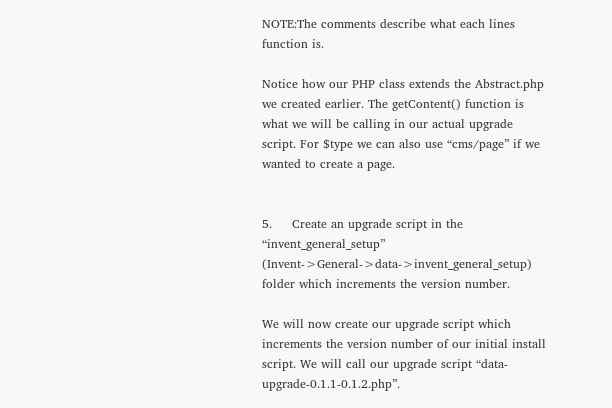NOTE:The comments describe what each lines function is.

Notice how our PHP class extends the Abstract.php we created earlier. The getContent() function is what we will be calling in our actual upgrade script. For $type we can also use “cms/page” if we wanted to create a page.


5.     Create an upgrade script in the “invent_general_setup” (Invent->General->data->invent_general_setup) folder which increments the version number.

We will now create our upgrade script which increments the version number of our initial install script. We will call our upgrade script “data-upgrade-0.1.1-0.1.2.php”.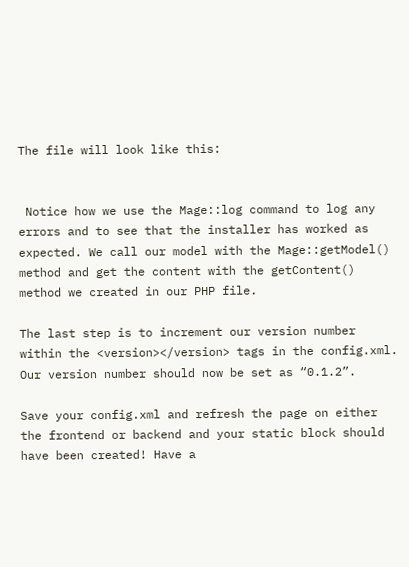The file will look like this:


 Notice how we use the Mage::log command to log any errors and to see that the installer has worked as expected. We call our model with the Mage::getModel() method and get the content with the getContent() method we created in our PHP file.

The last step is to increment our version number within the <version></version> tags in the config.xml. Our version number should now be set as “0.1.2”.

Save your config.xml and refresh the page on either the frontend or backend and your static block should have been created! Have a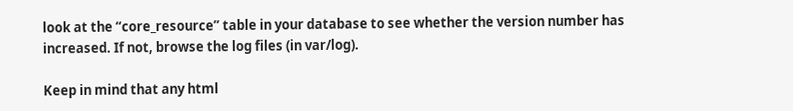look at the “core_resource” table in your database to see whether the version number has increased. If not, browse the log files (in var/log).

Keep in mind that any html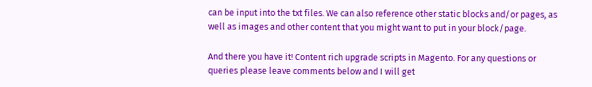can be input into the txt files. We can also reference other static blocks and/or pages, as well as images and other content that you might want to put in your block/page.

And there you have it! Content rich upgrade scripts in Magento. For any questions or queries please leave comments below and I will get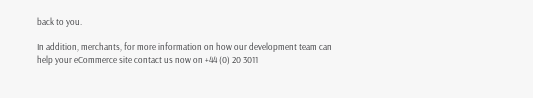back to you.

In addition, merchants, for more information on how our development team can help your eCommerce site contact us now on +44 (0) 20 3011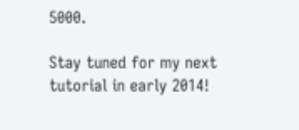5000.

Stay tuned for my next tutorial in early 2014!